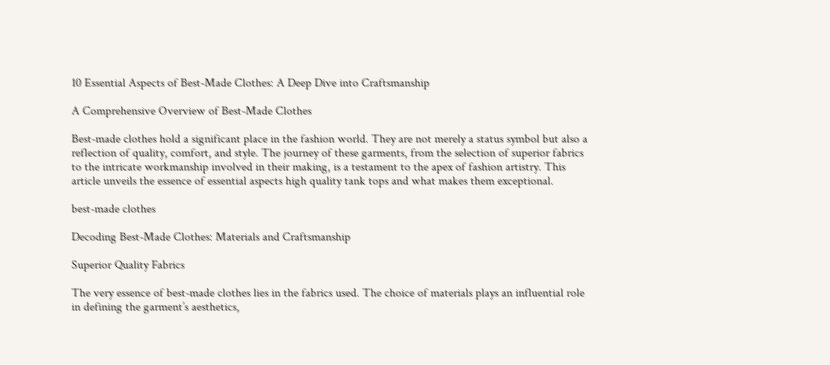10 Essential Aspects of Best-Made Clothes: A Deep Dive into Craftsmanship

A Comprehensive Overview of Best-Made Clothes

Best-made clothes hold a significant place in the fashion world. They are not merely a status symbol but also a reflection of quality, comfort, and style. The journey of these garments, from the selection of superior fabrics to the intricate workmanship involved in their making, is a testament to the apex of fashion artistry. This article unveils the essence of essential aspects high quality tank tops and what makes them exceptional.

best-made clothes

Decoding Best-Made Clothes: Materials and Craftsmanship

Superior Quality Fabrics

The very essence of best-made clothes lies in the fabrics used. The choice of materials plays an influential role in defining the garment’s aesthetics,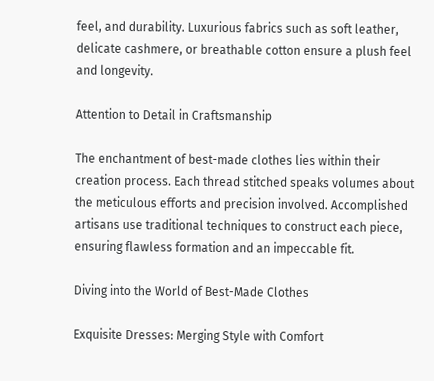feel, and durability. Luxurious fabrics such as soft leather, delicate cashmere, or breathable cotton ensure a plush feel and longevity.

Attention to Detail in Craftsmanship

The enchantment of best-made clothes lies within their creation process. Each thread stitched speaks volumes about the meticulous efforts and precision involved. Accomplished artisans use traditional techniques to construct each piece, ensuring flawless formation and an impeccable fit.

Diving into the World of Best-Made Clothes

Exquisite Dresses: Merging Style with Comfort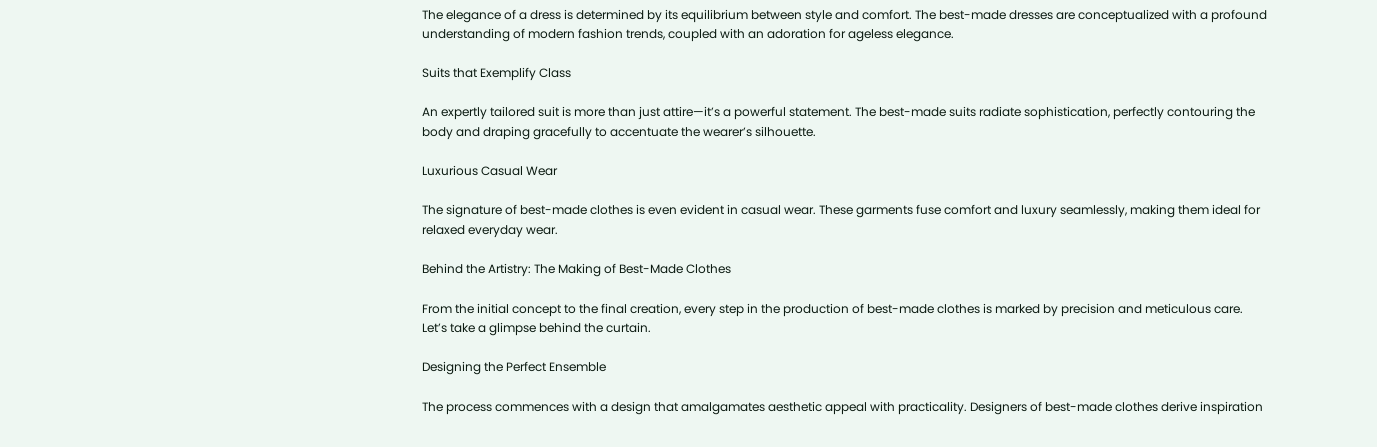The elegance of a dress is determined by its equilibrium between style and comfort. The best-made dresses are conceptualized with a profound understanding of modern fashion trends, coupled with an adoration for ageless elegance.

Suits that Exemplify Class

An expertly tailored suit is more than just attire—it’s a powerful statement. The best-made suits radiate sophistication, perfectly contouring the body and draping gracefully to accentuate the wearer’s silhouette.

Luxurious Casual Wear

The signature of best-made clothes is even evident in casual wear. These garments fuse comfort and luxury seamlessly, making them ideal for relaxed everyday wear.

Behind the Artistry: The Making of Best-Made Clothes

From the initial concept to the final creation, every step in the production of best-made clothes is marked by precision and meticulous care. Let’s take a glimpse behind the curtain.

Designing the Perfect Ensemble

The process commences with a design that amalgamates aesthetic appeal with practicality. Designers of best-made clothes derive inspiration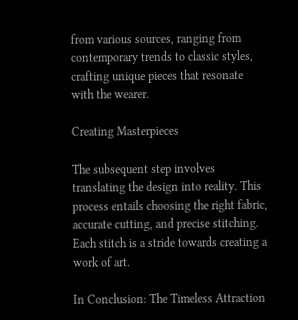from various sources, ranging from contemporary trends to classic styles, crafting unique pieces that resonate with the wearer.

Creating Masterpieces

The subsequent step involves translating the design into reality. This process entails choosing the right fabric, accurate cutting, and precise stitching. Each stitch is a stride towards creating a work of art.

In Conclusion: The Timeless Attraction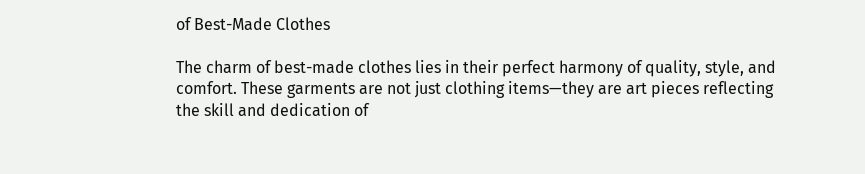of Best-Made Clothes

The charm of best-made clothes lies in their perfect harmony of quality, style, and comfort. These garments are not just clothing items—they are art pieces reflecting the skill and dedication of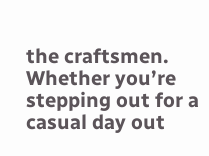the craftsmen. Whether you’re stepping out for a casual day out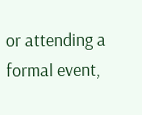or attending a formal event,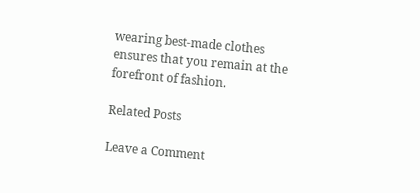wearing best-made clothes ensures that you remain at the forefront of fashion.

Related Posts

Leave a Comment